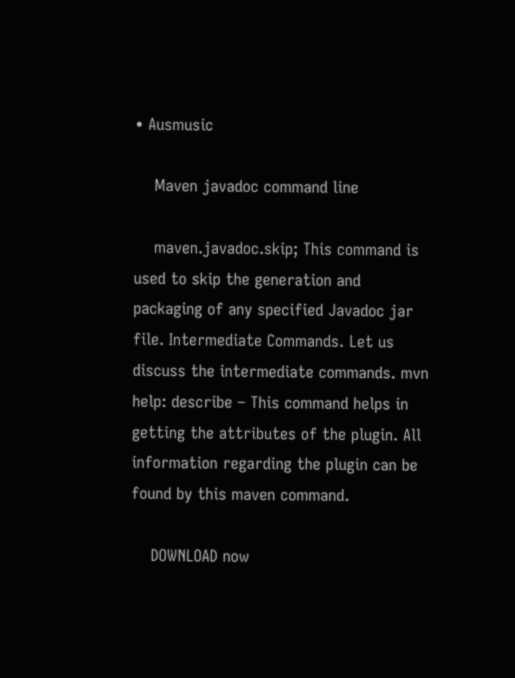• Ausmusic

    Maven javadoc command line

    maven.javadoc.skip; This command is used to skip the generation and packaging of any specified Javadoc jar file. Intermediate Commands. Let us discuss the intermediate commands. mvn help: describe – This command helps in getting the attributes of the plugin. All information regarding the plugin can be found by this maven command.

    DOWNLOAD now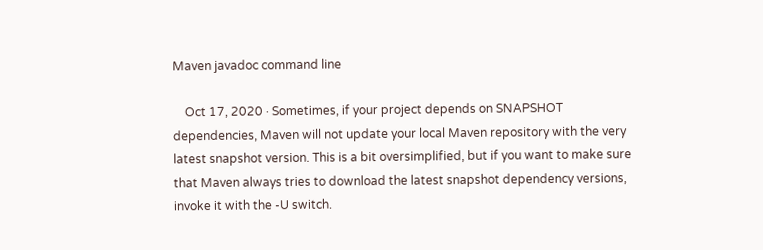Maven javadoc command line

    Oct 17, 2020 · Sometimes, if your project depends on SNAPSHOT dependencies, Maven will not update your local Maven repository with the very latest snapshot version. This is a bit oversimplified, but if you want to make sure that Maven always tries to download the latest snapshot dependency versions, invoke it with the -U switch.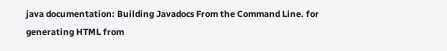java documentation: Building Javadocs From the Command Line. for generating HTML from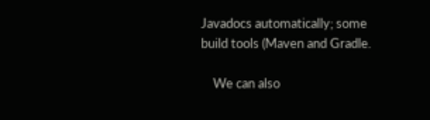Javadocs automatically; some build tools (Maven and Gradle.

    We can also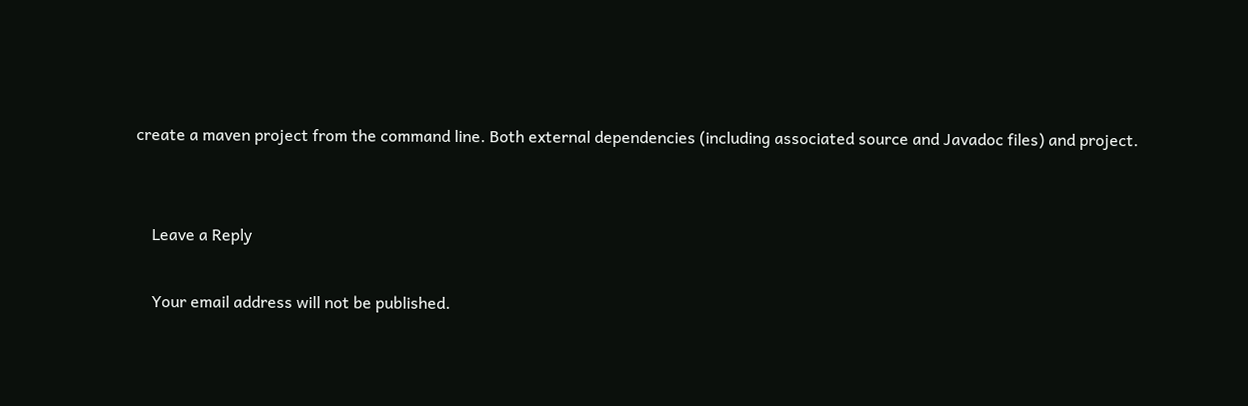create a maven project from the command line. Both external dependencies (including associated source and Javadoc files) and project.


    Leave a Reply

    Your email address will not be published.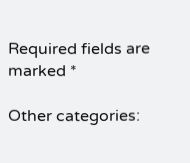Required fields are marked *

Other categories: